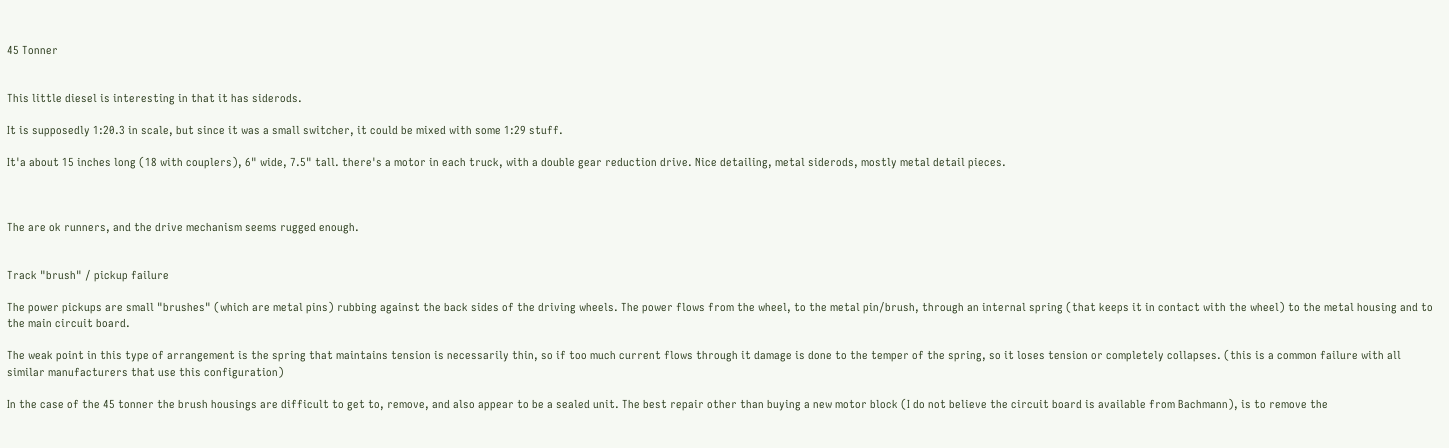45 Tonner


This little diesel is interesting in that it has siderods.

It is supposedly 1:20.3 in scale, but since it was a small switcher, it could be mixed with some 1:29 stuff.

It'a about 15 inches long (18 with couplers), 6" wide, 7.5" tall. there's a motor in each truck, with a double gear reduction drive. Nice detailing, metal siderods, mostly metal detail pieces.



The are ok runners, and the drive mechanism seems rugged enough.


Track "brush" / pickup failure

The power pickups are small "brushes" (which are metal pins) rubbing against the back sides of the driving wheels. The power flows from the wheel, to the metal pin/brush, through an internal spring (that keeps it in contact with the wheel) to the metal housing and to the main circuit board.

The weak point in this type of arrangement is the spring that maintains tension is necessarily thin, so if too much current flows through it damage is done to the temper of the spring, so it loses tension or completely collapses. (this is a common failure with all similar manufacturers that use this configuration)

In the case of the 45 tonner the brush housings are difficult to get to, remove, and also appear to be a sealed unit. The best repair other than buying a new motor block (I do not believe the circuit board is available from Bachmann), is to remove the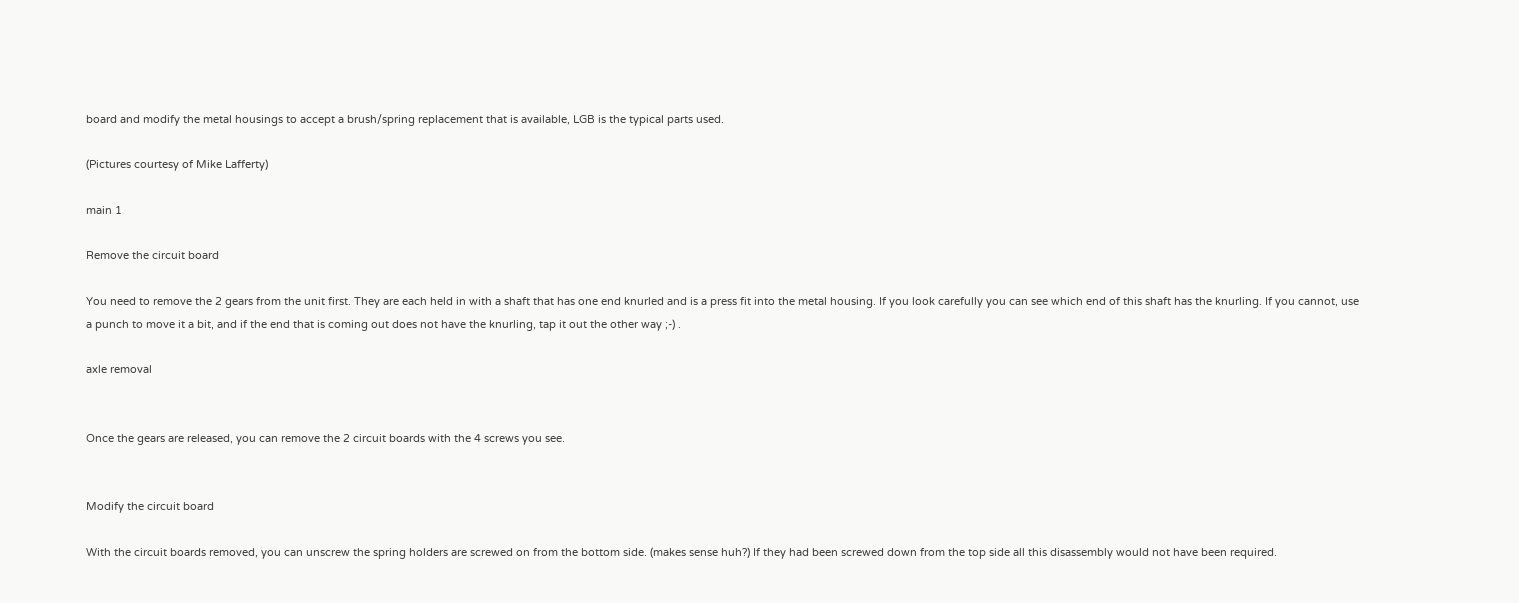board and modify the metal housings to accept a brush/spring replacement that is available, LGB is the typical parts used.

(Pictures courtesy of Mike Lafferty)

main 1

Remove the circuit board

You need to remove the 2 gears from the unit first. They are each held in with a shaft that has one end knurled and is a press fit into the metal housing. If you look carefully you can see which end of this shaft has the knurling. If you cannot, use a punch to move it a bit, and if the end that is coming out does not have the knurling, tap it out the other way ;-) .

axle removal


Once the gears are released, you can remove the 2 circuit boards with the 4 screws you see.


Modify the circuit board

With the circuit boards removed, you can unscrew the spring holders are screwed on from the bottom side. (makes sense huh?) If they had been screwed down from the top side all this disassembly would not have been required.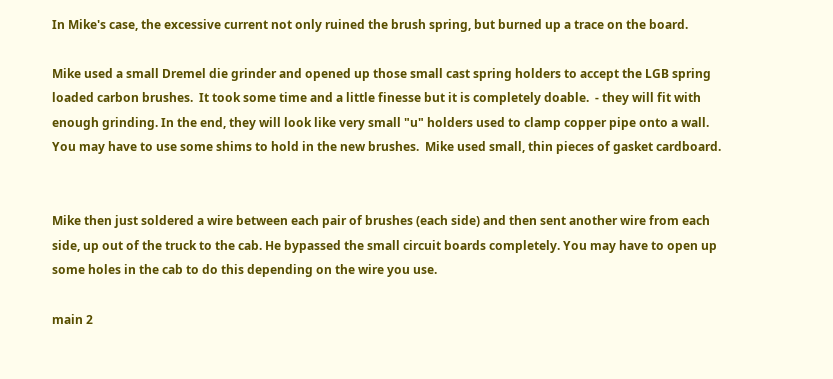In Mike's case, the excessive current not only ruined the brush spring, but burned up a trace on the board.

Mike used a small Dremel die grinder and opened up those small cast spring holders to accept the LGB spring loaded carbon brushes.  It took some time and a little finesse but it is completely doable.  - they will fit with enough grinding. In the end, they will look like very small "u" holders used to clamp copper pipe onto a wall.  You may have to use some shims to hold in the new brushes.  Mike used small, thin pieces of gasket cardboard.


Mike then just soldered a wire between each pair of brushes (each side) and then sent another wire from each side, up out of the truck to the cab. He bypassed the small circuit boards completely. You may have to open up some holes in the cab to do this depending on the wire you use.

main 2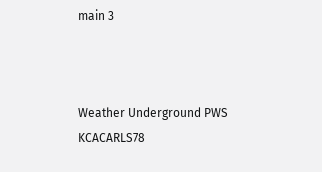main 3



Weather Underground PWS KCACARLS78